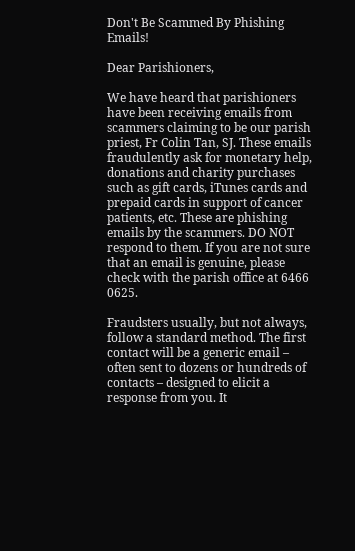Don't Be Scammed By Phishing Emails!

Dear Parishioners,

We have heard that parishioners have been receiving emails from scammers claiming to be our parish priest, Fr Colin Tan, SJ. These emails fraudulently ask for monetary help, donations and charity purchases such as gift cards, iTunes cards and prepaid cards in support of cancer patients, etc. These are phishing emails by the scammers. DO NOT respond to them. If you are not sure that an email is genuine, please check with the parish office at 6466 0625.

Fraudsters usually, but not always, follow a standard method. The first contact will be a generic email – often sent to dozens or hundreds of contacts – designed to elicit a response from you. It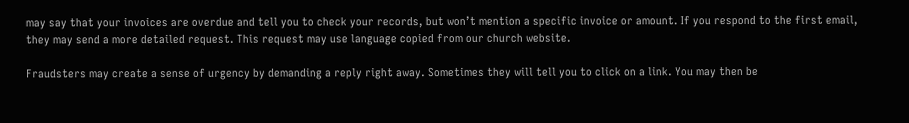may say that your invoices are overdue and tell you to check your records, but won’t mention a specific invoice or amount. If you respond to the first email, they may send a more detailed request. This request may use language copied from our church website.

Fraudsters may create a sense of urgency by demanding a reply right away. Sometimes they will tell you to click on a link. You may then be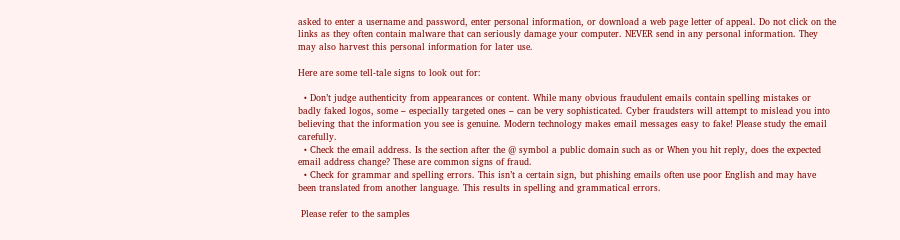asked to enter a username and password, enter personal information, or download a web page letter of appeal. Do not click on the links as they often contain malware that can seriously damage your computer. NEVER send in any personal information. They may also harvest this personal information for later use.

Here are some tell-tale signs to look out for:

  • Don’t judge authenticity from appearances or content. While many obvious fraudulent emails contain spelling mistakes or badly faked logos, some – especially targeted ones – can be very sophisticated. Cyber fraudsters will attempt to mislead you into believing that the information you see is genuine. Modern technology makes email messages easy to fake! Please study the email carefully.
  • Check the email address. Is the section after the @ symbol a public domain such as or When you hit reply, does the expected email address change? These are common signs of fraud.
  • Check for grammar and spelling errors. This isn’t a certain sign, but phishing emails often use poor English and may have been translated from another language. This results in spelling and grammatical errors.

 Please refer to the samples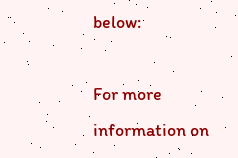below:

For more information on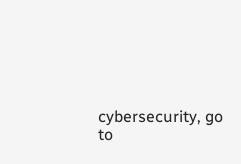cybersecurity, go to